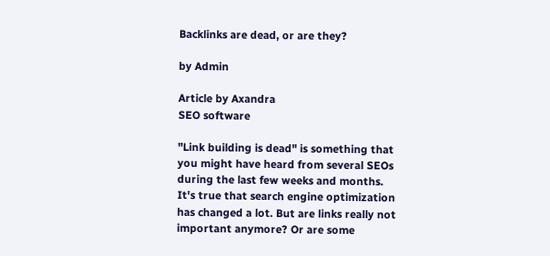Backlinks are dead, or are they?

by Admin

Article by Axandra
SEO software

"Link building is dead" is something that you might have heard from several SEOs during the last few weeks and months. It's true that search engine optimization has changed a lot. But are links really not important anymore? Or are some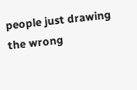people just drawing the wrong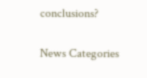conclusions?

News Categories